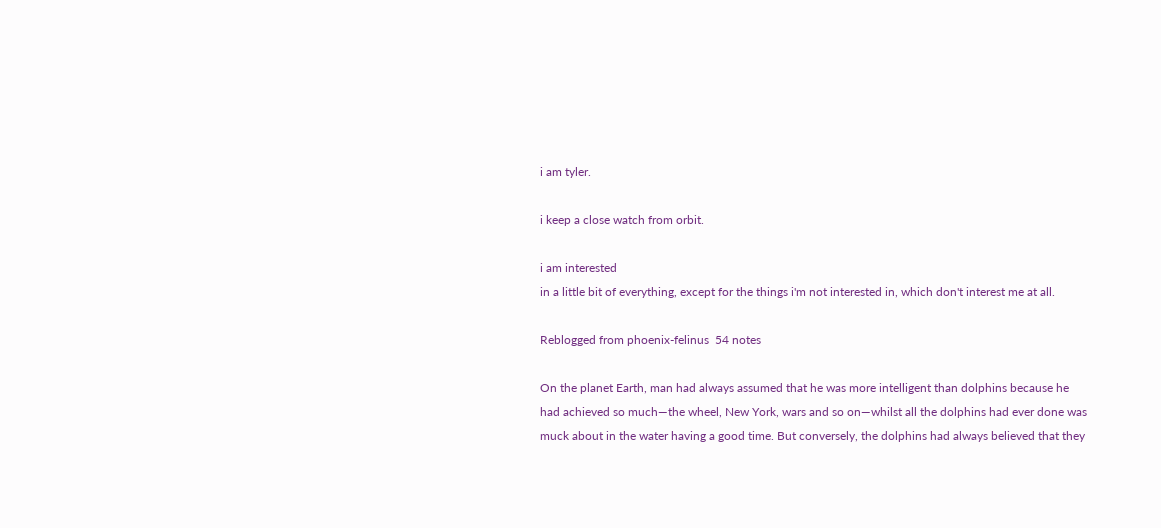i am tyler.

i keep a close watch from orbit.

i am interested
in a little bit of everything, except for the things i'm not interested in, which don't interest me at all.

Reblogged from phoenix-felinus  54 notes

On the planet Earth, man had always assumed that he was more intelligent than dolphins because he had achieved so much—the wheel, New York, wars and so on—whilst all the dolphins had ever done was muck about in the water having a good time. But conversely, the dolphins had always believed that they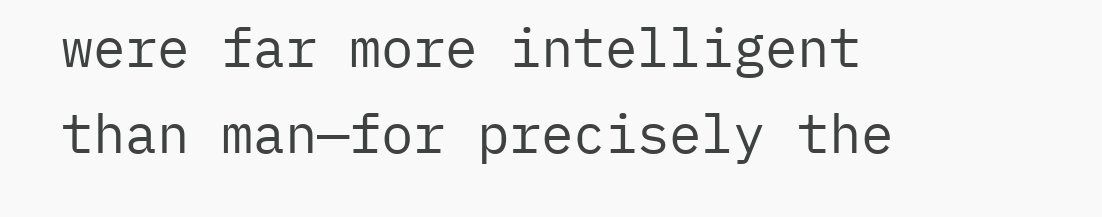were far more intelligent than man—for precisely the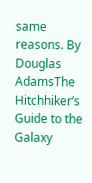same reasons. By Douglas AdamsThe Hitchhiker’s Guide to the Galaxy